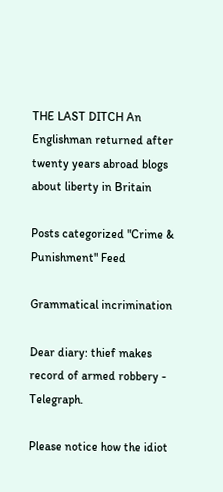THE LAST DITCH An Englishman returned after twenty years abroad blogs about liberty in Britain

Posts categorized "Crime & Punishment" Feed

Grammatical incrimination

Dear diary: thief makes record of armed robbery - Telegraph.

Please notice how the idiot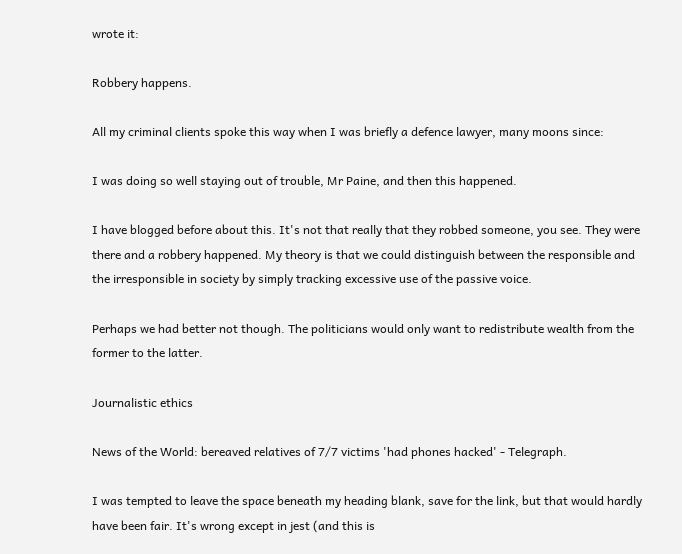wrote it:

Robbery happens.

All my criminal clients spoke this way when I was briefly a defence lawyer, many moons since:

I was doing so well staying out of trouble, Mr Paine, and then this happened.

I have blogged before about this. It's not that really that they robbed someone, you see. They were there and a robbery happened. My theory is that we could distinguish between the responsible and the irresponsible in society by simply tracking excessive use of the passive voice.

Perhaps we had better not though. The politicians would only want to redistribute wealth from the former to the latter.

Journalistic ethics

News of the World: bereaved relatives of 7/7 victims 'had phones hacked' - Telegraph.

I was tempted to leave the space beneath my heading blank, save for the link, but that would hardly have been fair. It's wrong except in jest (and this is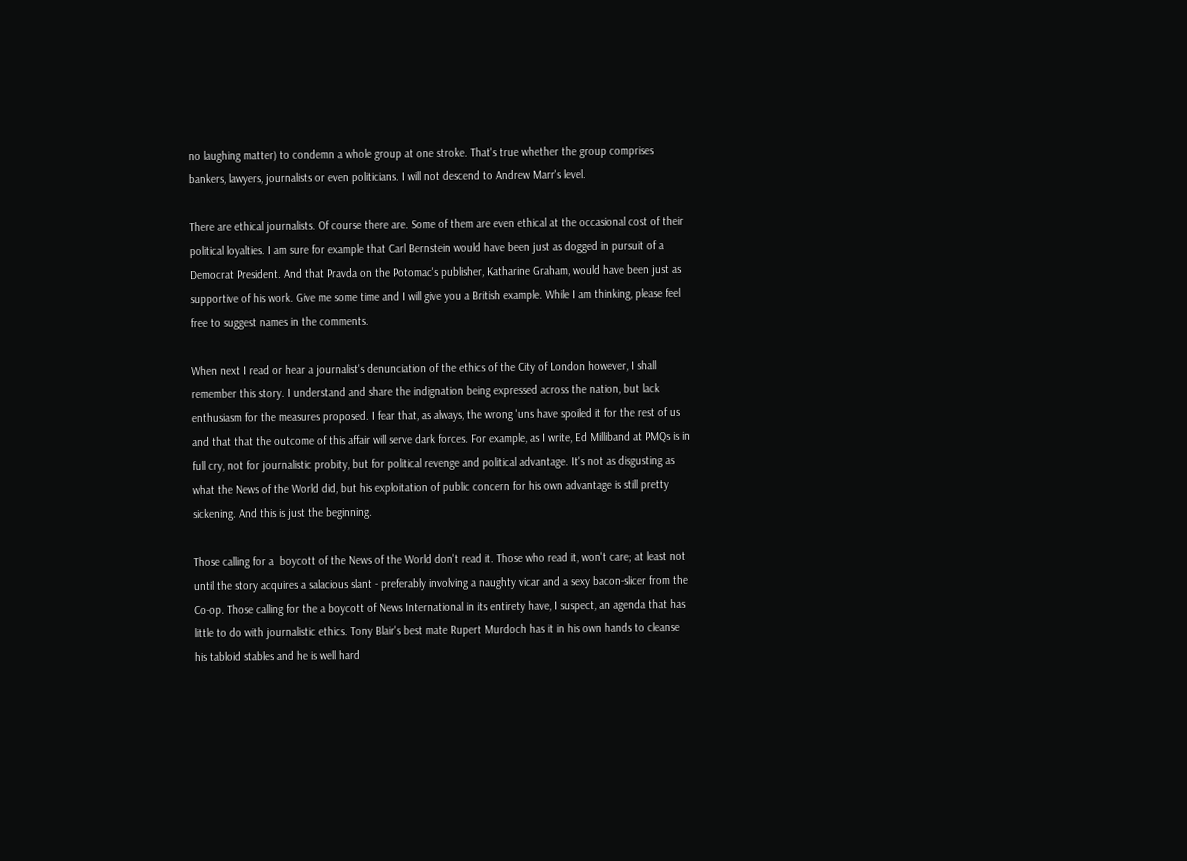no laughing matter) to condemn a whole group at one stroke. That's true whether the group comprises bankers, lawyers, journalists or even politicians. I will not descend to Andrew Marr's level.

There are ethical journalists. Of course there are. Some of them are even ethical at the occasional cost of their political loyalties. I am sure for example that Carl Bernstein would have been just as dogged in pursuit of a Democrat President. And that Pravda on the Potomac's publisher, Katharine Graham, would have been just as supportive of his work. Give me some time and I will give you a British example. While I am thinking, please feel free to suggest names in the comments.

When next I read or hear a journalist's denunciation of the ethics of the City of London however, I shall remember this story. I understand and share the indignation being expressed across the nation, but lack enthusiasm for the measures proposed. I fear that, as always, the wrong 'uns have spoiled it for the rest of us and that that the outcome of this affair will serve dark forces. For example, as I write, Ed Milliband at PMQs is in full cry, not for journalistic probity, but for political revenge and political advantage. It's not as disgusting as what the News of the World did, but his exploitation of public concern for his own advantage is still pretty sickening. And this is just the beginning.

Those calling for a  boycott of the News of the World don't read it. Those who read it, won't care; at least not until the story acquires a salacious slant - preferably involving a naughty vicar and a sexy bacon-slicer from the Co-op. Those calling for the a boycott of News International in its entirety have, I suspect, an agenda that has little to do with journalistic ethics. Tony Blair's best mate Rupert Murdoch has it in his own hands to cleanse his tabloid stables and he is well hard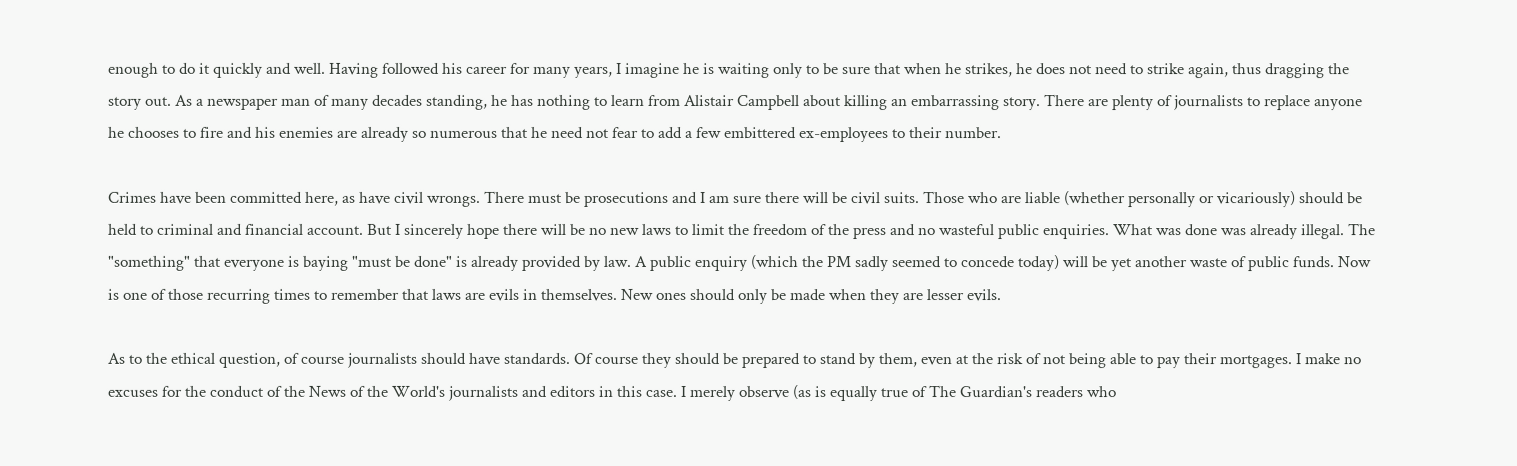enough to do it quickly and well. Having followed his career for many years, I imagine he is waiting only to be sure that when he strikes, he does not need to strike again, thus dragging the story out. As a newspaper man of many decades standing, he has nothing to learn from Alistair Campbell about killing an embarrassing story. There are plenty of journalists to replace anyone he chooses to fire and his enemies are already so numerous that he need not fear to add a few embittered ex-employees to their number.

Crimes have been committed here, as have civil wrongs. There must be prosecutions and I am sure there will be civil suits. Those who are liable (whether personally or vicariously) should be held to criminal and financial account. But I sincerely hope there will be no new laws to limit the freedom of the press and no wasteful public enquiries. What was done was already illegal. The "something" that everyone is baying "must be done" is already provided by law. A public enquiry (which the PM sadly seemed to concede today) will be yet another waste of public funds. Now is one of those recurring times to remember that laws are evils in themselves. New ones should only be made when they are lesser evils.

As to the ethical question, of course journalists should have standards. Of course they should be prepared to stand by them, even at the risk of not being able to pay their mortgages. I make no excuses for the conduct of the News of the World's journalists and editors in this case. I merely observe (as is equally true of The Guardian's readers who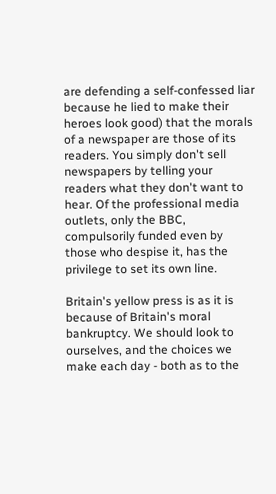are defending a self-confessed liar because he lied to make their heroes look good) that the morals of a newspaper are those of its readers. You simply don't sell newspapers by telling your readers what they don't want to hear. Of the professional media outlets, only the BBC, compulsorily funded even by those who despise it, has the privilege to set its own line.

Britain's yellow press is as it is because of Britain's moral bankruptcy. We should look to ourselves, and the choices we make each day - both as to the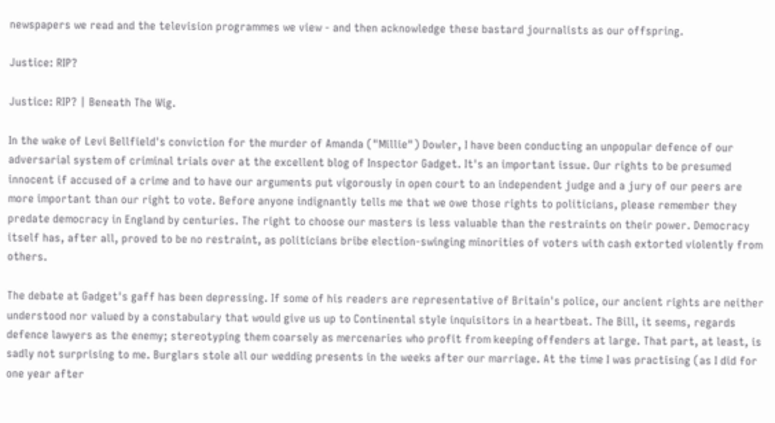newspapers we read and the television programmes we view - and then acknowledge these bastard journalists as our offspring.

Justice: RIP?

Justice: RIP? | Beneath The Wig.

In the wake of Levi Bellfield's conviction for the murder of Amanda ("Millie") Dowler, I have been conducting an unpopular defence of our adversarial system of criminal trials over at the excellent blog of Inspector Gadget. It's an important issue. Our rights to be presumed innocent if accused of a crime and to have our arguments put vigorously in open court to an independent judge and a jury of our peers are more important than our right to vote. Before anyone indignantly tells me that we owe those rights to politicians, please remember they predate democracy in England by centuries. The right to choose our masters is less valuable than the restraints on their power. Democracy itself has, after all, proved to be no restraint, as politicians bribe election-swinging minorities of voters with cash extorted violently from others.

The debate at Gadget's gaff has been depressing. If some of his readers are representative of Britain's police, our ancient rights are neither understood nor valued by a constabulary that would give us up to Continental style inquisitors in a heartbeat. The Bill, it seems, regards defence lawyers as the enemy; stereotyping them coarsely as mercenaries who profit from keeping offenders at large. That part, at least, is sadly not surprising to me. Burglars stole all our wedding presents in the weeks after our marriage. At the time I was practising (as I did for one year after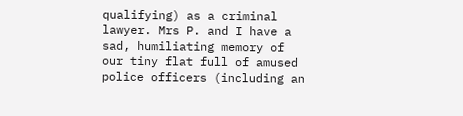qualifying) as a criminal lawyer. Mrs P. and I have a sad, humiliating memory of our tiny flat full of amused police officers (including an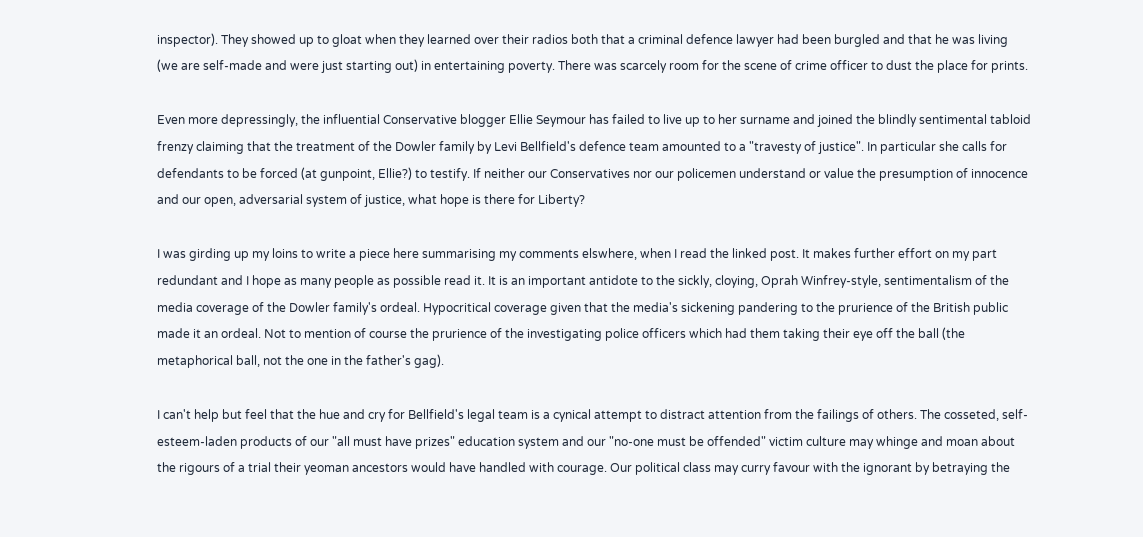inspector). They showed up to gloat when they learned over their radios both that a criminal defence lawyer had been burgled and that he was living (we are self-made and were just starting out) in entertaining poverty. There was scarcely room for the scene of crime officer to dust the place for prints.

Even more depressingly, the influential Conservative blogger Ellie Seymour has failed to live up to her surname and joined the blindly sentimental tabloid frenzy claiming that the treatment of the Dowler family by Levi Bellfield's defence team amounted to a "travesty of justice". In particular she calls for defendants to be forced (at gunpoint, Ellie?) to testify. If neither our Conservatives nor our policemen understand or value the presumption of innocence and our open, adversarial system of justice, what hope is there for Liberty?

I was girding up my loins to write a piece here summarising my comments elswhere, when I read the linked post. It makes further effort on my part redundant and I hope as many people as possible read it. It is an important antidote to the sickly, cloying, Oprah Winfrey-style, sentimentalism of the media coverage of the Dowler family's ordeal. Hypocritical coverage given that the media's sickening pandering to the prurience of the British public made it an ordeal. Not to mention of course the prurience of the investigating police officers which had them taking their eye off the ball (the metaphorical ball, not the one in the father's gag).

I can't help but feel that the hue and cry for Bellfield's legal team is a cynical attempt to distract attention from the failings of others. The cosseted, self-esteem-laden products of our "all must have prizes" education system and our "no-one must be offended" victim culture may whinge and moan about the rigours of a trial their yeoman ancestors would have handled with courage. Our political class may curry favour with the ignorant by betraying the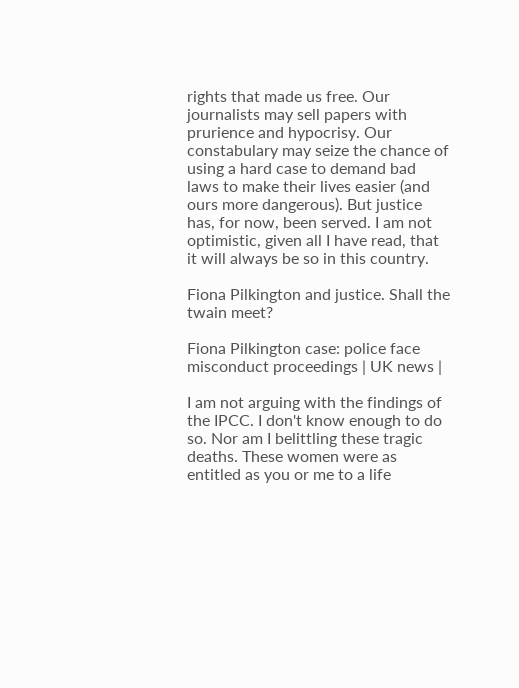rights that made us free. Our journalists may sell papers with prurience and hypocrisy. Our constabulary may seize the chance of using a hard case to demand bad laws to make their lives easier (and ours more dangerous). But justice has, for now, been served. I am not optimistic, given all I have read, that it will always be so in this country.

Fiona Pilkington and justice. Shall the twain meet?

Fiona Pilkington case: police face misconduct proceedings | UK news |

I am not arguing with the findings of the IPCC. I don't know enough to do so. Nor am I belittling these tragic deaths. These women were as entitled as you or me to a life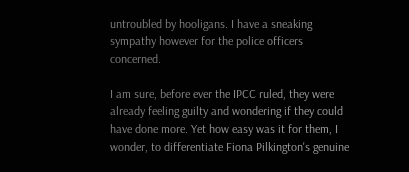untroubled by hooligans. I have a sneaking sympathy however for the police officers concerned.

I am sure, before ever the IPCC ruled, they were already feeling guilty and wondering if they could have done more. Yet how easy was it for them, I wonder, to differentiate Fiona Pilkington's genuine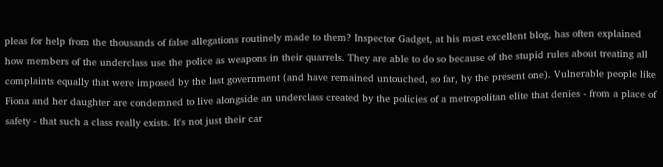pleas for help from the thousands of false allegations routinely made to them? Inspector Gadget, at his most excellent blog, has often explained how members of the underclass use the police as weapons in their quarrels. They are able to do so because of the stupid rules about treating all complaints equally that were imposed by the last government (and have remained untouched, so far, by the present one). Vulnerable people like Fiona and her daughter are condemned to live alongside an underclass created by the policies of a metropolitan elite that denies - from a place of safety - that such a class really exists. It's not just their car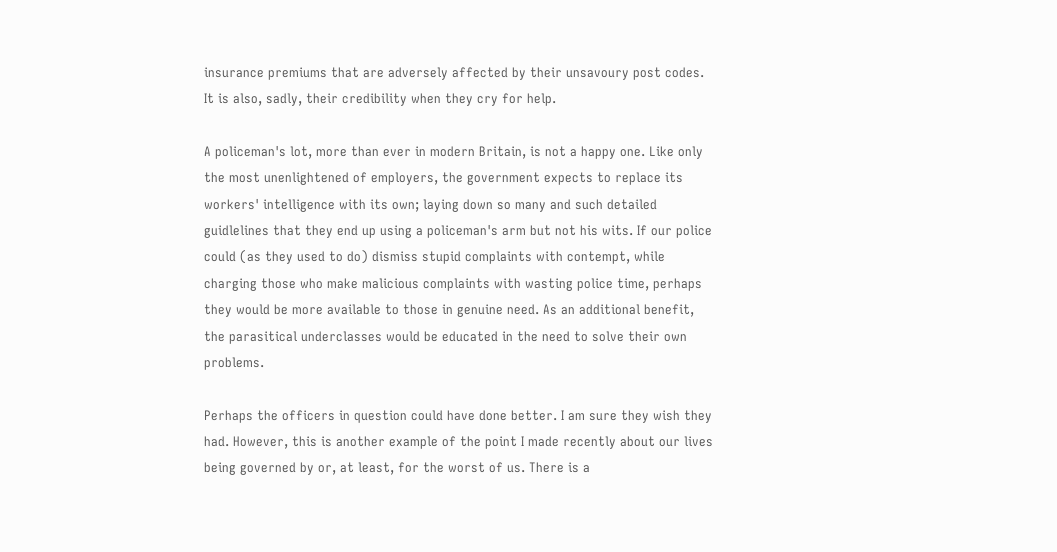insurance premiums that are adversely affected by their unsavoury post codes. It is also, sadly, their credibility when they cry for help.

A policeman's lot, more than ever in modern Britain, is not a happy one. Like only the most unenlightened of employers, the government expects to replace its workers' intelligence with its own; laying down so many and such detailed guidlelines that they end up using a policeman's arm but not his wits. If our police could (as they used to do) dismiss stupid complaints with contempt, while charging those who make malicious complaints with wasting police time, perhaps they would be more available to those in genuine need. As an additional benefit, the parasitical underclasses would be educated in the need to solve their own problems.

Perhaps the officers in question could have done better. I am sure they wish they had. However, this is another example of the point I made recently about our lives being governed by or, at least, for the worst of us. There is a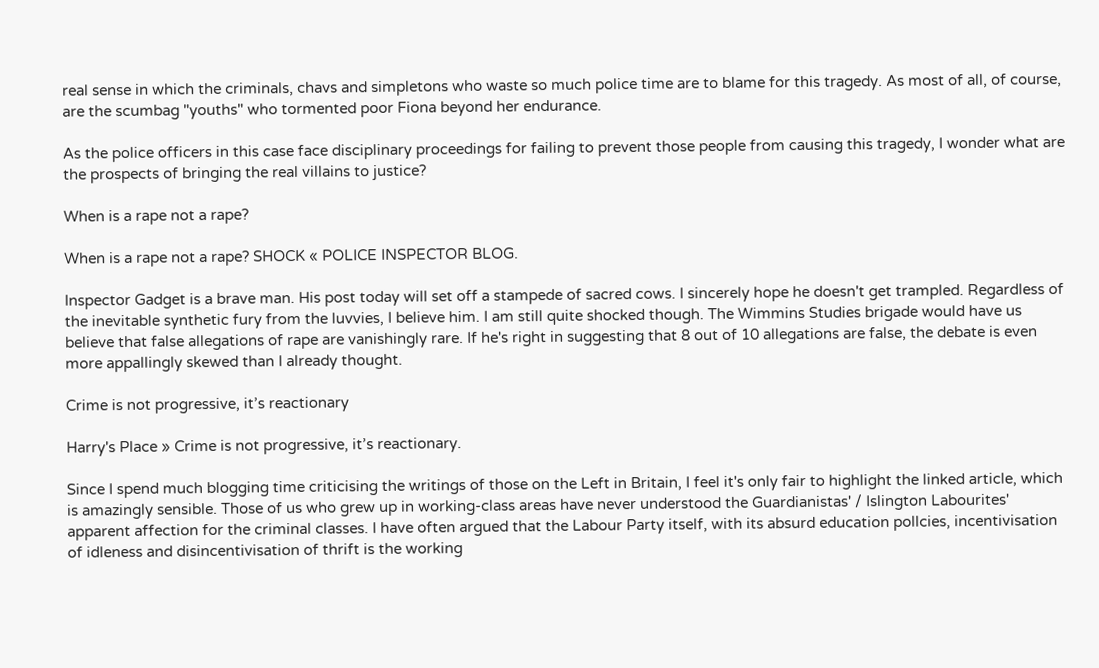real sense in which the criminals, chavs and simpletons who waste so much police time are to blame for this tragedy. As most of all, of course, are the scumbag "youths" who tormented poor Fiona beyond her endurance.

As the police officers in this case face disciplinary proceedings for failing to prevent those people from causing this tragedy, I wonder what are the prospects of bringing the real villains to justice?

When is a rape not a rape?

When is a rape not a rape? SHOCK « POLICE INSPECTOR BLOG.

Inspector Gadget is a brave man. His post today will set off a stampede of sacred cows. I sincerely hope he doesn't get trampled. Regardless of the inevitable synthetic fury from the luvvies, I believe him. I am still quite shocked though. The Wimmins Studies brigade would have us believe that false allegations of rape are vanishingly rare. If he's right in suggesting that 8 out of 10 allegations are false, the debate is even more appallingly skewed than I already thought.

Crime is not progressive, it’s reactionary

Harry's Place » Crime is not progressive, it’s reactionary.

Since I spend much blogging time criticising the writings of those on the Left in Britain, I feel it's only fair to highlight the linked article, which is amazingly sensible. Those of us who grew up in working-class areas have never understood the Guardianistas' / Islington Labourites' apparent affection for the criminal classes. I have often argued that the Labour Party itself, with its absurd education pollcies, incentivisation of idleness and disincentivisation of thrift is the working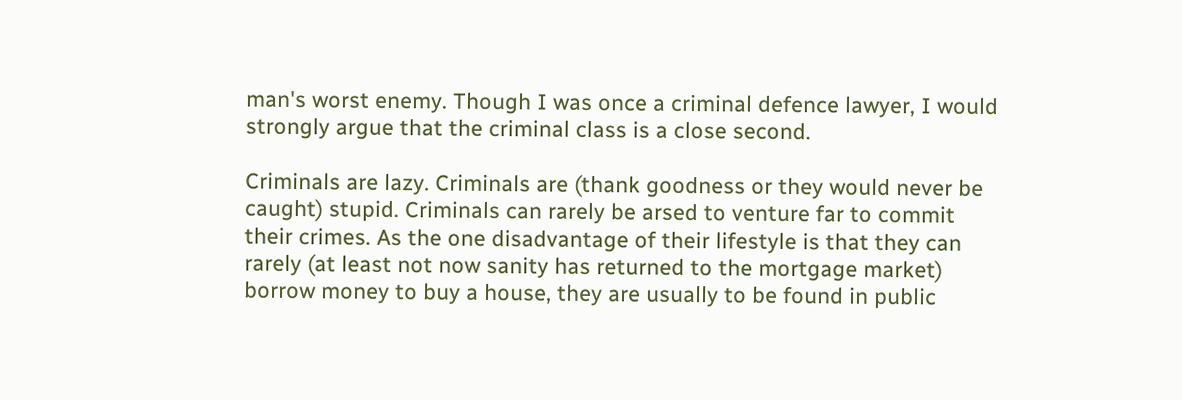man's worst enemy. Though I was once a criminal defence lawyer, I would strongly argue that the criminal class is a close second.

Criminals are lazy. Criminals are (thank goodness or they would never be caught) stupid. Criminals can rarely be arsed to venture far to commit their crimes. As the one disadvantage of their lifestyle is that they can rarely (at least not now sanity has returned to the mortgage market) borrow money to buy a house, they are usually to be found in public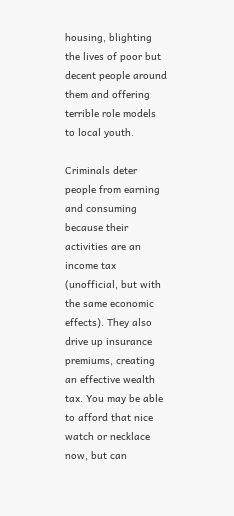housing, blighting the lives of poor but decent people around them and offering terrible role models to local youth.

Criminals deter people from earning and consuming because their activities are an income tax (unofficial, but with the same economic effects). They also drive up insurance premiums, creating an effective wealth tax. You may be able to afford that nice watch or necklace now, but can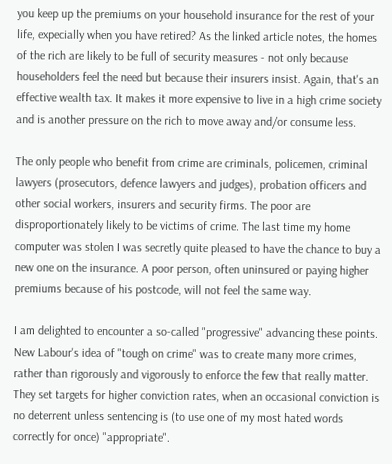you keep up the premiums on your household insurance for the rest of your life, expecially when you have retired? As the linked article notes, the homes of the rich are likely to be full of security measures - not only because householders feel the need but because their insurers insist. Again, that's an effective wealth tax. It makes it more expensive to live in a high crime society and is another pressure on the rich to move away and/or consume less.

The only people who benefit from crime are criminals, policemen, criminal lawyers (prosecutors, defence lawyers and judges), probation officers and other social workers, insurers and security firms. The poor are disproportionately likely to be victims of crime. The last time my home computer was stolen I was secretly quite pleased to have the chance to buy a new one on the insurance. A poor person, often uninsured or paying higher premiums because of his postcode, will not feel the same way.

I am delighted to encounter a so-called "progressive" advancing these points. New Labour's idea of "tough on crime" was to create many more crimes, rather than rigorously and vigorously to enforce the few that really matter. They set targets for higher conviction rates, when an occasional conviction is no deterrent unless sentencing is (to use one of my most hated words correctly for once) "appropriate".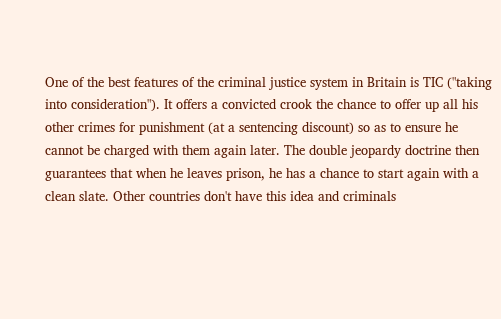One of the best features of the criminal justice system in Britain is TIC ("taking into consideration"). It offers a convicted crook the chance to offer up all his other crimes for punishment (at a sentencing discount) so as to ensure he cannot be charged with them again later. The double jeopardy doctrine then guarantees that when he leaves prison, he has a chance to start again with a clean slate. Other countries don't have this idea and criminals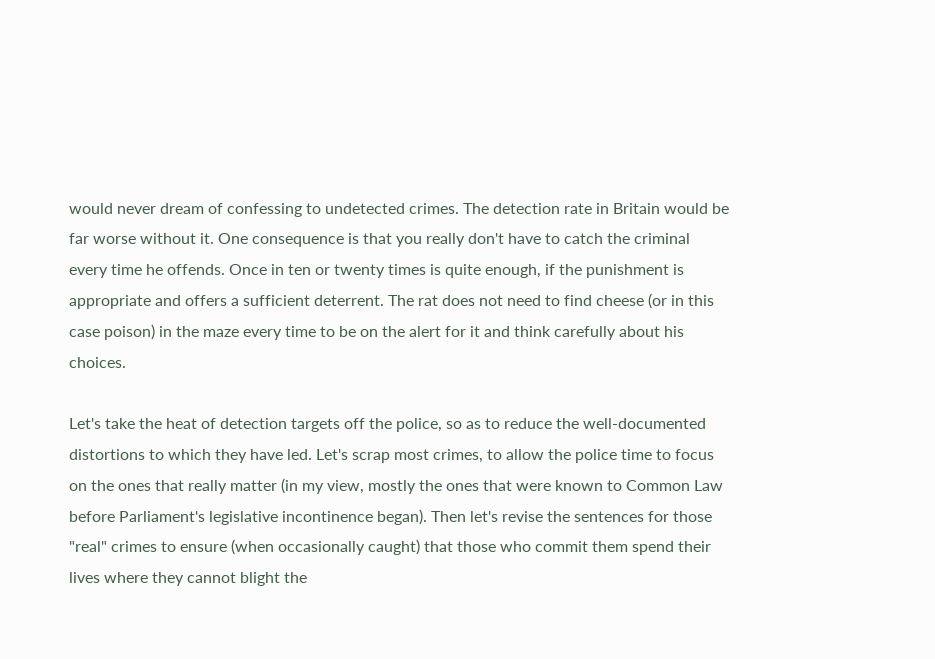would never dream of confessing to undetected crimes. The detection rate in Britain would be far worse without it. One consequence is that you really don't have to catch the criminal every time he offends. Once in ten or twenty times is quite enough, if the punishment is appropriate and offers a sufficient deterrent. The rat does not need to find cheese (or in this case poison) in the maze every time to be on the alert for it and think carefully about his choices.

Let's take the heat of detection targets off the police, so as to reduce the well-documented distortions to which they have led. Let's scrap most crimes, to allow the police time to focus on the ones that really matter (in my view, mostly the ones that were known to Common Law before Parliament's legislative incontinence began). Then let's revise the sentences for those "real" crimes to ensure (when occasionally caught) that those who commit them spend their lives where they cannot blight the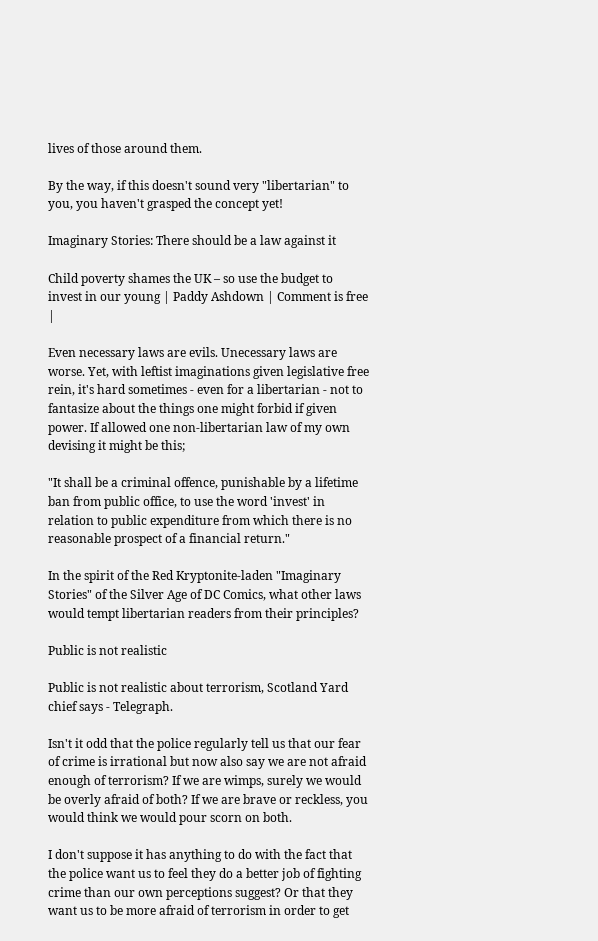lives of those around them.

By the way, if this doesn't sound very "libertarian" to you, you haven't grasped the concept yet!

Imaginary Stories: There should be a law against it

Child poverty shames the UK – so use the budget to invest in our young | Paddy Ashdown | Comment is free |

Even necessary laws are evils. Unecessary laws are worse. Yet, with leftist imaginations given legislative free rein, it's hard sometimes - even for a libertarian - not to fantasize about the things one might forbid if given power. If allowed one non-libertarian law of my own devising it might be this;

"It shall be a criminal offence, punishable by a lifetime ban from public office, to use the word 'invest' in relation to public expenditure from which there is no reasonable prospect of a financial return."

In the spirit of the Red Kryptonite-laden "Imaginary Stories" of the Silver Age of DC Comics, what other laws would tempt libertarian readers from their principles?

Public is not realistic

Public is not realistic about terrorism, Scotland Yard chief says - Telegraph.

Isn't it odd that the police regularly tell us that our fear of crime is irrational but now also say we are not afraid enough of terrorism? If we are wimps, surely we would be overly afraid of both? If we are brave or reckless, you would think we would pour scorn on both.

I don't suppose it has anything to do with the fact that the police want us to feel they do a better job of fighting crime than our own perceptions suggest? Or that they want us to be more afraid of terrorism in order to get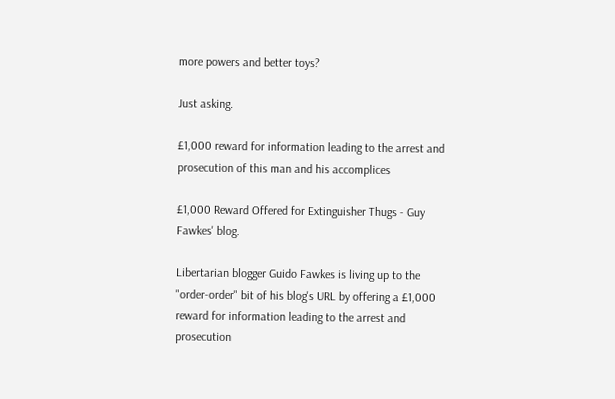more powers and better toys?

Just asking.

£1,000 reward for information leading to the arrest and prosecution of this man and his accomplices

£1,000 Reward Offered for Extinguisher Thugs - Guy Fawkes' blog.

Libertarian blogger Guido Fawkes is living up to the "order-order" bit of his blog's URL by offering a £1,000 reward for information leading to the arrest and prosecution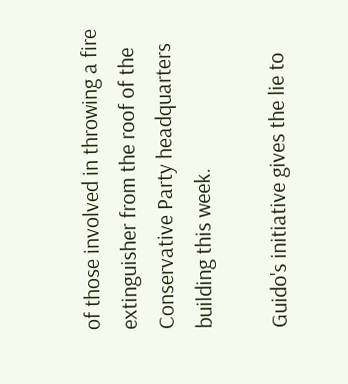of those involved in throwing a fire extinguisher from the roof of the Conservative Party headquarters building this week.

Guido's initiative gives the lie to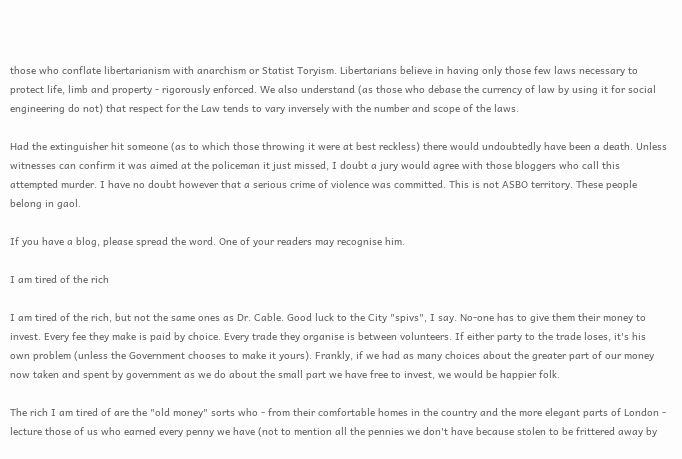those who conflate libertarianism with anarchism or Statist Toryism. Libertarians believe in having only those few laws necessary to protect life, limb and property - rigorously enforced. We also understand (as those who debase the currency of law by using it for social engineering do not) that respect for the Law tends to vary inversely with the number and scope of the laws.

Had the extinguisher hit someone (as to which those throwing it were at best reckless) there would undoubtedly have been a death. Unless witnesses can confirm it was aimed at the policeman it just missed, I doubt a jury would agree with those bloggers who call this attempted murder. I have no doubt however that a serious crime of violence was committed. This is not ASBO territory. These people belong in gaol.

If you have a blog, please spread the word. One of your readers may recognise him.

I am tired of the rich

I am tired of the rich, but not the same ones as Dr. Cable. Good luck to the City "spivs", I say. No-one has to give them their money to invest. Every fee they make is paid by choice. Every trade they organise is between volunteers. If either party to the trade loses, it's his own problem (unless the Government chooses to make it yours). Frankly, if we had as many choices about the greater part of our money now taken and spent by government as we do about the small part we have free to invest, we would be happier folk.

The rich I am tired of are the "old money" sorts who - from their comfortable homes in the country and the more elegant parts of London - lecture those of us who earned every penny we have (not to mention all the pennies we don't have because stolen to be frittered away by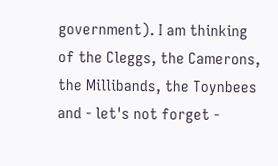government). I am thinking of the Cleggs, the Camerons, the Millibands, the Toynbees and - let's not forget -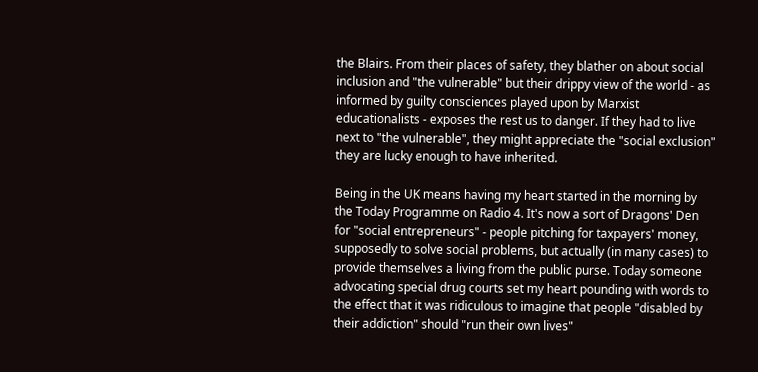the Blairs. From their places of safety, they blather on about social inclusion and "the vulnerable" but their drippy view of the world - as informed by guilty consciences played upon by Marxist educationalists - exposes the rest us to danger. If they had to live next to "the vulnerable", they might appreciate the "social exclusion" they are lucky enough to have inherited.

Being in the UK means having my heart started in the morning by the Today Programme on Radio 4. It's now a sort of Dragons' Den for "social entrepreneurs" - people pitching for taxpayers' money, supposedly to solve social problems, but actually (in many cases) to provide themselves a living from the public purse. Today someone advocating special drug courts set my heart pounding with words to the effect that it was ridiculous to imagine that people "disabled by their addiction" should "run their own lives"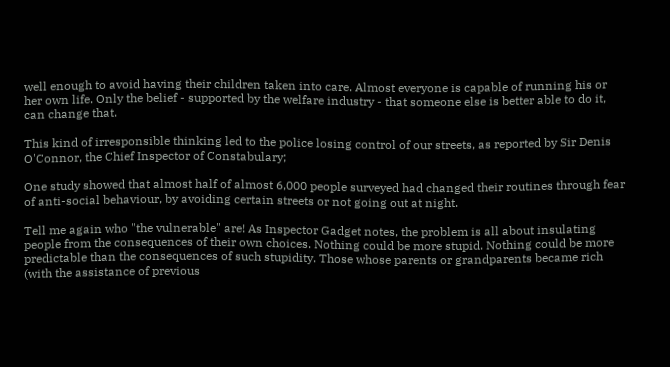well enough to avoid having their children taken into care. Almost everyone is capable of running his or her own life. Only the belief - supported by the welfare industry - that someone else is better able to do it, can change that.

This kind of irresponsible thinking led to the police losing control of our streets, as reported by Sir Denis O'Connor, the Chief Inspector of Constabulary;

One study showed that almost half of almost 6,000 people surveyed had changed their routines through fear of anti-social behaviour, by avoiding certain streets or not going out at night.

Tell me again who "the vulnerable" are! As Inspector Gadget notes, the problem is all about insulating people from the consequences of their own choices. Nothing could be more stupid. Nothing could be more predictable than the consequences of such stupidity. Those whose parents or grandparents became rich (with the assistance of previous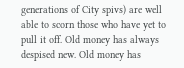generations of City spivs) are well able to scorn those who have yet to pull it off. Old money has always despised new. Old money has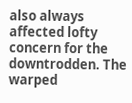also always affected lofty concern for the downtrodden. The warped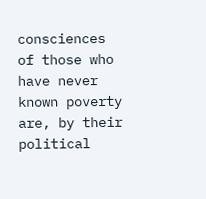consciences of those who have never known poverty are, by their political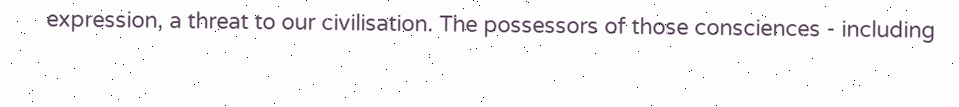expression, a threat to our civilisation. The possessors of those consciences - including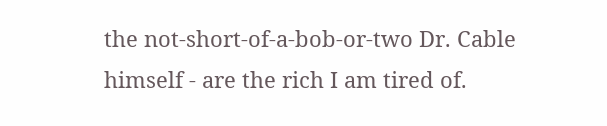the not-short-of-a-bob-or-two Dr. Cable himself - are the rich I am tired of.